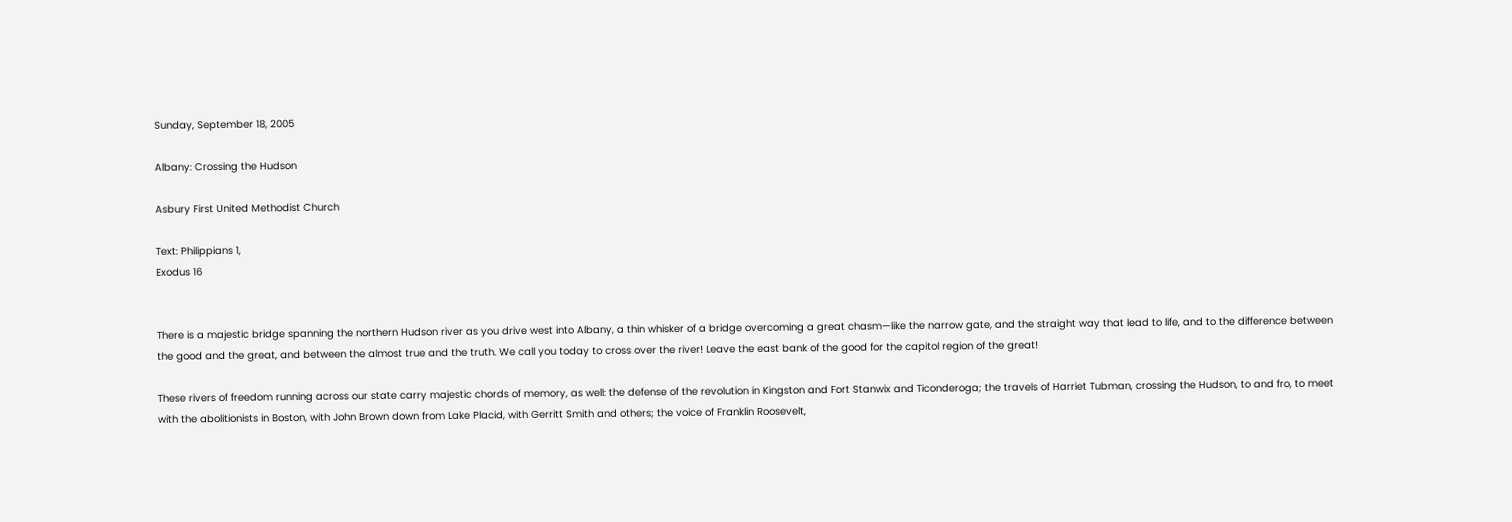Sunday, September 18, 2005

Albany: Crossing the Hudson

Asbury First United Methodist Church

Text: Philippians 1,
Exodus 16


There is a majestic bridge spanning the northern Hudson river as you drive west into Albany, a thin whisker of a bridge overcoming a great chasm—like the narrow gate, and the straight way that lead to life, and to the difference between the good and the great, and between the almost true and the truth. We call you today to cross over the river! Leave the east bank of the good for the capitol region of the great!

These rivers of freedom running across our state carry majestic chords of memory, as well: the defense of the revolution in Kingston and Fort Stanwix and Ticonderoga; the travels of Harriet Tubman, crossing the Hudson, to and fro, to meet with the abolitionists in Boston, with John Brown down from Lake Placid, with Gerritt Smith and others; the voice of Franklin Roosevelt,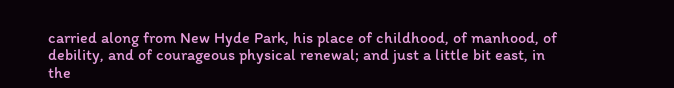carried along from New Hyde Park, his place of childhood, of manhood, of debility, and of courageous physical renewal; and just a little bit east, in the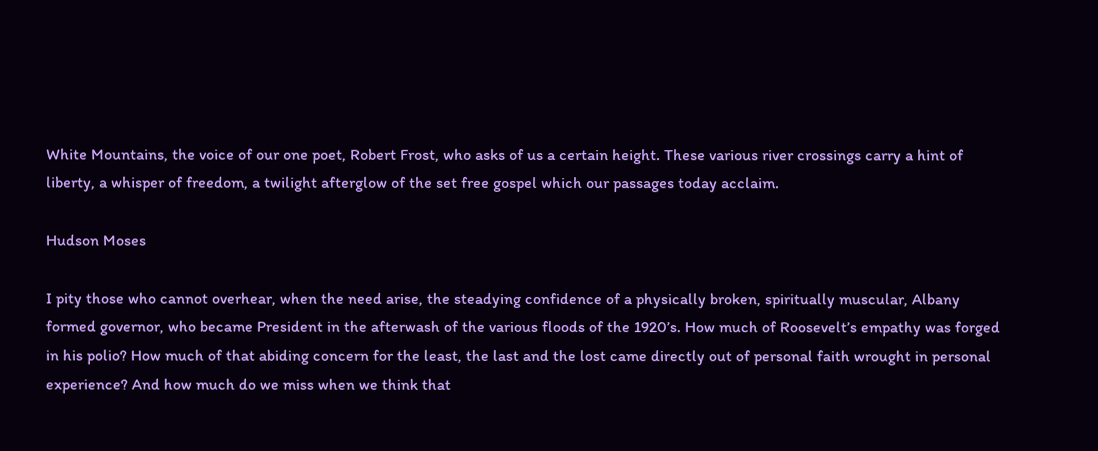White Mountains, the voice of our one poet, Robert Frost, who asks of us a certain height. These various river crossings carry a hint of liberty, a whisper of freedom, a twilight afterglow of the set free gospel which our passages today acclaim.

Hudson Moses

I pity those who cannot overhear, when the need arise, the steadying confidence of a physically broken, spiritually muscular, Albany formed governor, who became President in the afterwash of the various floods of the 1920’s. How much of Roosevelt’s empathy was forged in his polio? How much of that abiding concern for the least, the last and the lost came directly out of personal faith wrought in personal experience? And how much do we miss when we think that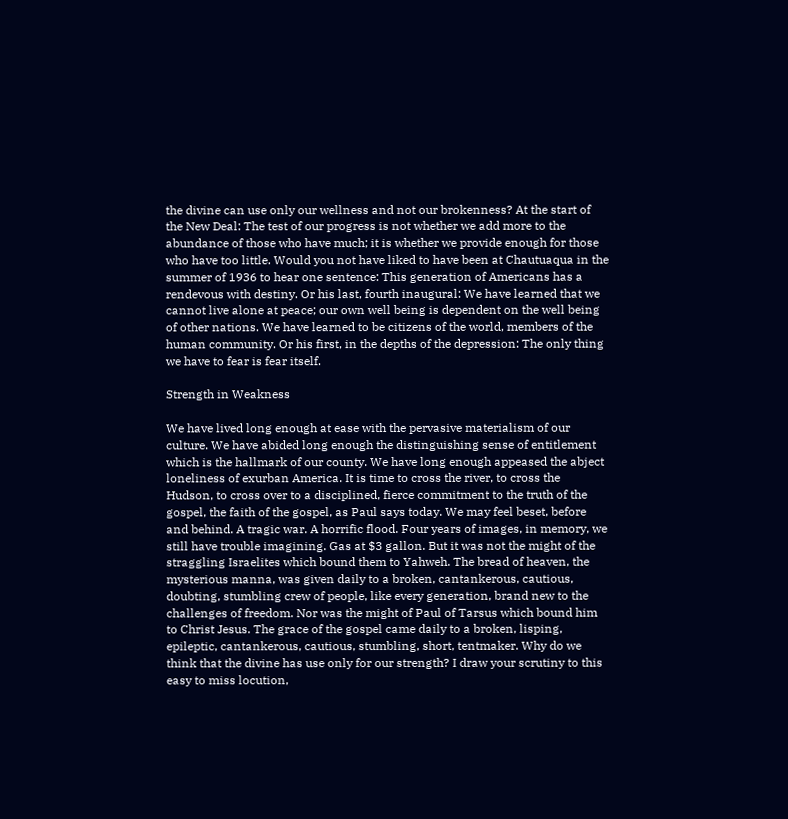the divine can use only our wellness and not our brokenness? At the start of the New Deal: The test of our progress is not whether we add more to the abundance of those who have much; it is whether we provide enough for those who have too little. Would you not have liked to have been at Chautuaqua in the summer of 1936 to hear one sentence: This generation of Americans has a rendevous with destiny. Or his last, fourth inaugural: We have learned that we cannot live alone at peace; our own well being is dependent on the well being of other nations. We have learned to be citizens of the world, members of the human community. Or his first, in the depths of the depression: The only thing we have to fear is fear itself.

Strength in Weakness

We have lived long enough at ease with the pervasive materialism of our culture. We have abided long enough the distinguishing sense of entitlement which is the hallmark of our county. We have long enough appeased the abject loneliness of exurban America. It is time to cross the river, to cross the Hudson, to cross over to a disciplined, fierce commitment to the truth of the gospel, the faith of the gospel, as Paul says today. We may feel beset, before and behind. A tragic war. A horrific flood. Four years of images, in memory, we still have trouble imagining. Gas at $3 gallon. But it was not the might of the straggling Israelites which bound them to Yahweh. The bread of heaven, the mysterious manna, was given daily to a broken, cantankerous, cautious, doubting, stumbling crew of people, like every generation, brand new to the challenges of freedom. Nor was the might of Paul of Tarsus which bound him to Christ Jesus. The grace of the gospel came daily to a broken, lisping, epileptic, cantankerous, cautious, stumbling, short, tentmaker. Why do we think that the divine has use only for our strength? I draw your scrutiny to this easy to miss locution,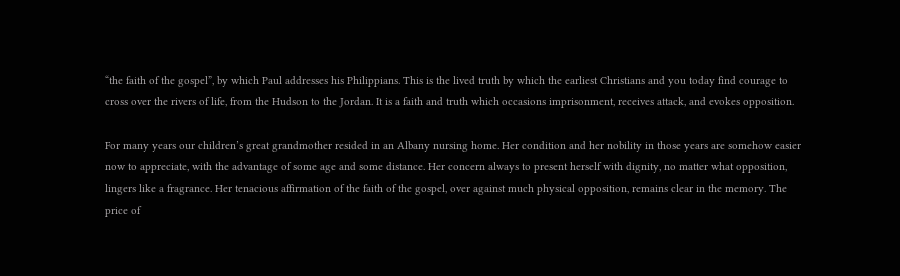“the faith of the gospel”, by which Paul addresses his Philippians. This is the lived truth by which the earliest Christians and you today find courage to cross over the rivers of life, from the Hudson to the Jordan. It is a faith and truth which occasions imprisonment, receives attack, and evokes opposition.

For many years our children’s great grandmother resided in an Albany nursing home. Her condition and her nobility in those years are somehow easier now to appreciate, with the advantage of some age and some distance. Her concern always to present herself with dignity, no matter what opposition, lingers like a fragrance. Her tenacious affirmation of the faith of the gospel, over against much physical opposition, remains clear in the memory. The price of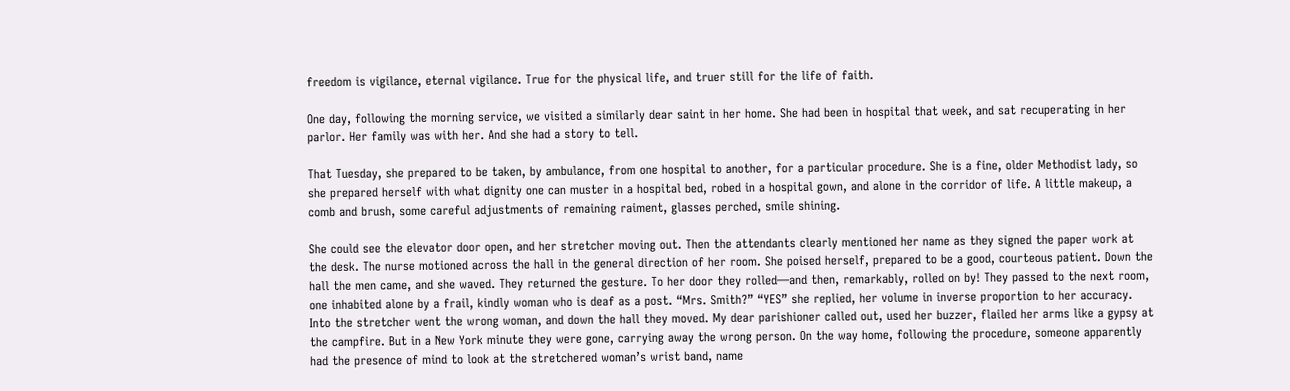freedom is vigilance, eternal vigilance. True for the physical life, and truer still for the life of faith.

One day, following the morning service, we visited a similarly dear saint in her home. She had been in hospital that week, and sat recuperating in her parlor. Her family was with her. And she had a story to tell.

That Tuesday, she prepared to be taken, by ambulance, from one hospital to another, for a particular procedure. She is a fine, older Methodist lady, so she prepared herself with what dignity one can muster in a hospital bed, robed in a hospital gown, and alone in the corridor of life. A little makeup, a comb and brush, some careful adjustments of remaining raiment, glasses perched, smile shining.

She could see the elevator door open, and her stretcher moving out. Then the attendants clearly mentioned her name as they signed the paper work at the desk. The nurse motioned across the hall in the general direction of her room. She poised herself, prepared to be a good, courteous patient. Down the hall the men came, and she waved. They returned the gesture. To her door they rolled—and then, remarkably, rolled on by! They passed to the next room, one inhabited alone by a frail, kindly woman who is deaf as a post. “Mrs. Smith?” “YES” she replied, her volume in inverse proportion to her accuracy. Into the stretcher went the wrong woman, and down the hall they moved. My dear parishioner called out, used her buzzer, flailed her arms like a gypsy at the campfire. But in a New York minute they were gone, carrying away the wrong person. On the way home, following the procedure, someone apparently had the presence of mind to look at the stretchered woman’s wrist band, name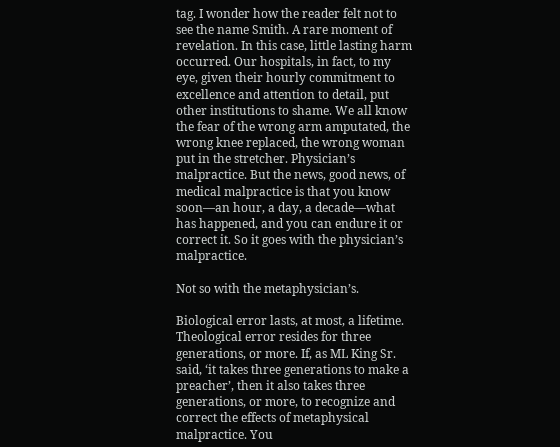tag. I wonder how the reader felt not to see the name Smith. A rare moment of revelation. In this case, little lasting harm occurred. Our hospitals, in fact, to my eye, given their hourly commitment to excellence and attention to detail, put other institutions to shame. We all know the fear of the wrong arm amputated, the wrong knee replaced, the wrong woman put in the stretcher. Physician’s malpractice. But the news, good news, of medical malpractice is that you know soon—an hour, a day, a decade—what has happened, and you can endure it or correct it. So it goes with the physician’s malpractice.

Not so with the metaphysician’s.

Biological error lasts, at most, a lifetime. Theological error resides for three generations, or more. If, as ML King Sr. said, ‘it takes three generations to make a preacher’, then it also takes three generations, or more, to recognize and correct the effects of metaphysical malpractice. You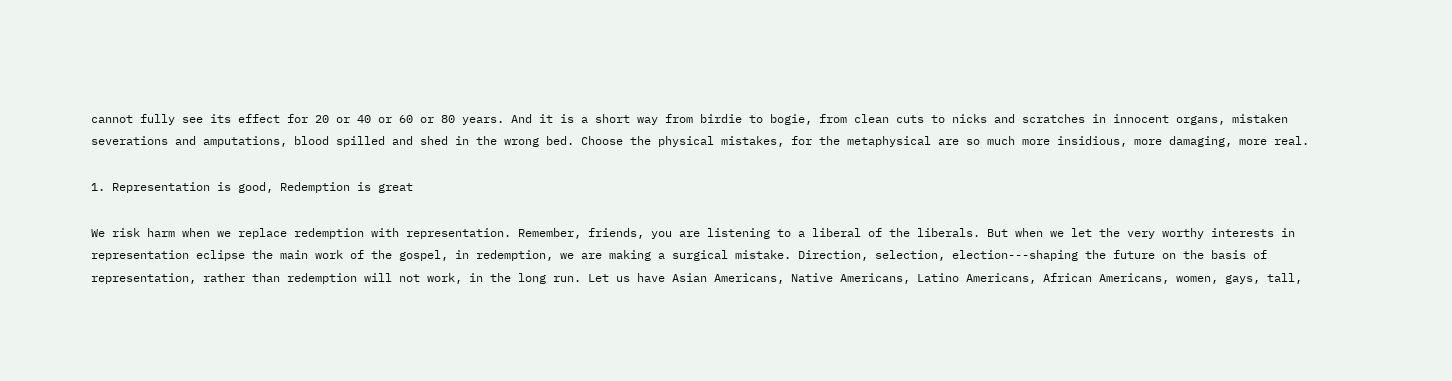cannot fully see its effect for 20 or 40 or 60 or 80 years. And it is a short way from birdie to bogie, from clean cuts to nicks and scratches in innocent organs, mistaken severations and amputations, blood spilled and shed in the wrong bed. Choose the physical mistakes, for the metaphysical are so much more insidious, more damaging, more real.

1. Representation is good, Redemption is great

We risk harm when we replace redemption with representation. Remember, friends, you are listening to a liberal of the liberals. But when we let the very worthy interests in representation eclipse the main work of the gospel, in redemption, we are making a surgical mistake. Direction, selection, election---shaping the future on the basis of representation, rather than redemption will not work, in the long run. Let us have Asian Americans, Native Americans, Latino Americans, African Americans, women, gays, tall,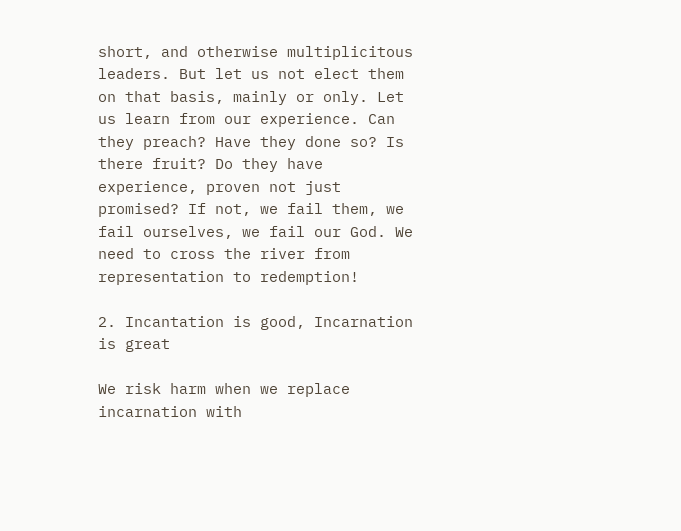short, and otherwise multiplicitous leaders. But let us not elect them on that basis, mainly or only. Let us learn from our experience. Can they preach? Have they done so? Is there fruit? Do they have experience, proven not just promised? If not, we fail them, we fail ourselves, we fail our God. We need to cross the river from representation to redemption!

2. Incantation is good, Incarnation is great

We risk harm when we replace incarnation with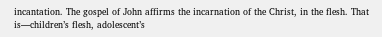incantation. The gospel of John affirms the incarnation of the Christ, in the flesh. That is—children’s flesh, adolescent’s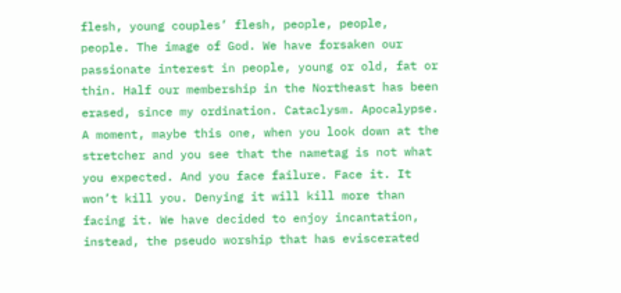flesh, young couples’ flesh, people, people, people. The image of God. We have forsaken our passionate interest in people, young or old, fat or thin. Half our membership in the Northeast has been erased, since my ordination. Cataclysm. Apocalypse. A moment, maybe this one, when you look down at the stretcher and you see that the nametag is not what you expected. And you face failure. Face it. It won’t kill you. Denying it will kill more than facing it. We have decided to enjoy incantation, instead, the pseudo worship that has eviscerated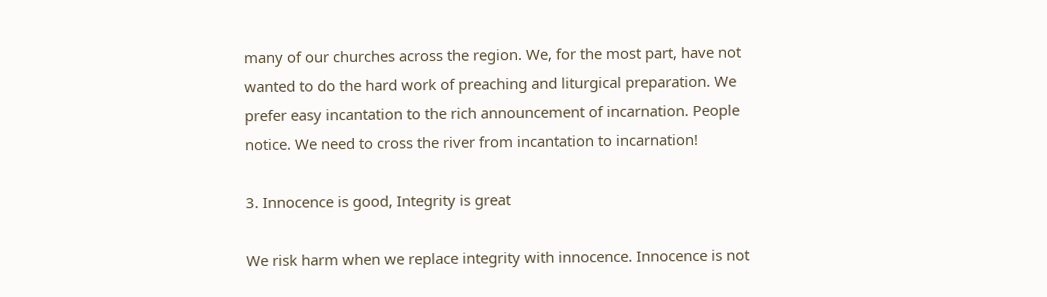many of our churches across the region. We, for the most part, have not wanted to do the hard work of preaching and liturgical preparation. We prefer easy incantation to the rich announcement of incarnation. People notice. We need to cross the river from incantation to incarnation!

3. Innocence is good, Integrity is great

We risk harm when we replace integrity with innocence. Innocence is not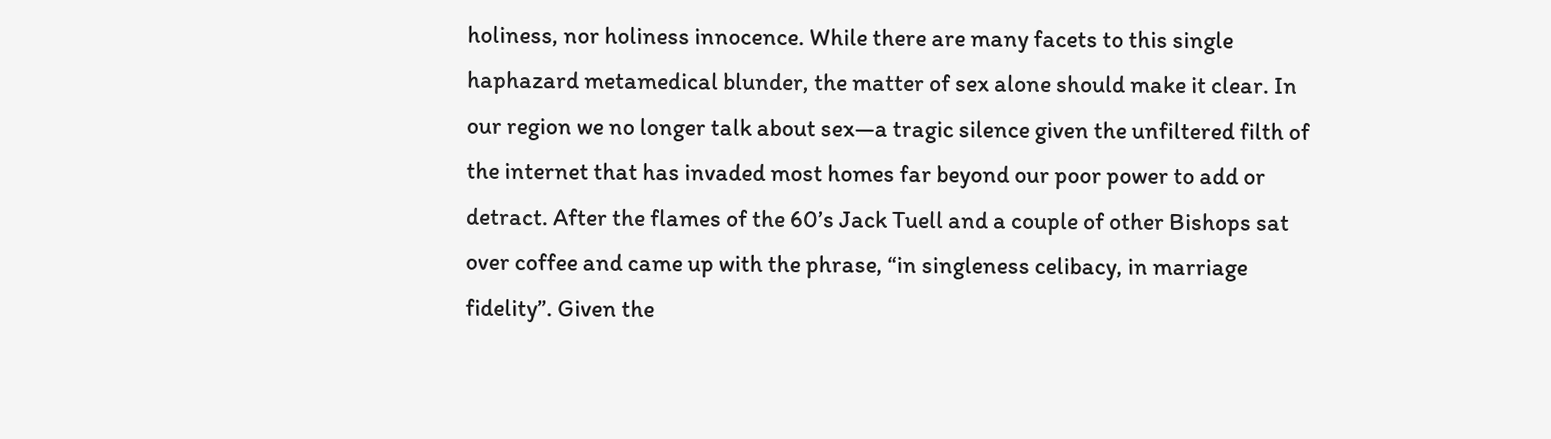holiness, nor holiness innocence. While there are many facets to this single haphazard metamedical blunder, the matter of sex alone should make it clear. In our region we no longer talk about sex—a tragic silence given the unfiltered filth of the internet that has invaded most homes far beyond our poor power to add or detract. After the flames of the 60’s Jack Tuell and a couple of other Bishops sat over coffee and came up with the phrase, “in singleness celibacy, in marriage fidelity”. Given the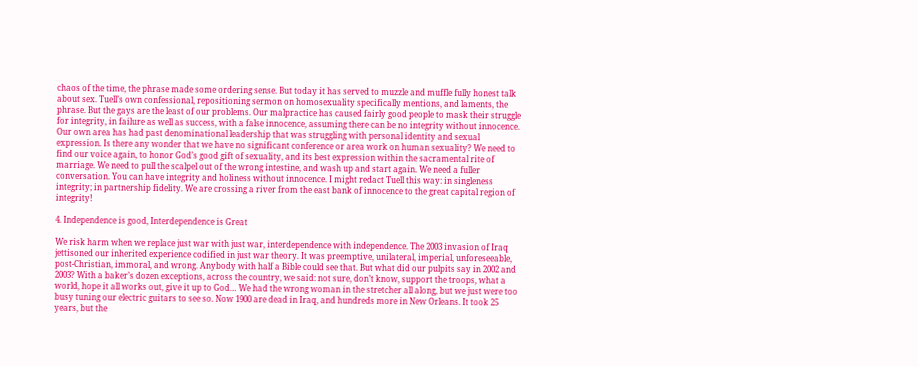chaos of the time, the phrase made some ordering sense. But today it has served to muzzle and muffle fully honest talk about sex. Tuell’s own confessional, repositioning sermon on homosexuality specifically mentions, and laments, the phrase. But the gays are the least of our problems. Our malpractice has caused fairly good people to mask their struggle for integrity, in failure as well as success, with a false innocence, assuming there can be no integrity without innocence. Our own area has had past denominational leadership that was struggling with personal identity and sexual expression. Is there any wonder that we have no significant conference or area work on human sexuality? We need to find our voice again, to honor God’s good gift of sexuality, and its best expression within the sacramental rite of marriage. We need to pull the scalpel out of the wrong intestine, and wash up and start again. We need a fuller conversation. You can have integrity and holiness without innocence. I might redact Tuell this way: in singleness integrity; in partnership fidelity. We are crossing a river from the east bank of innocence to the great capital region of integrity!

4. Independence is good, Interdependence is Great

We risk harm when we replace just war with just war, interdependence with independence. The 2003 invasion of Iraq jettisoned our inherited experience codified in just war theory. It was preemptive, unilateral, imperial, unforeseeable, post-Christian, immoral, and wrong. Anybody with half a Bible could see that. But what did our pulpits say in 2002 and 2003? With a baker’s dozen exceptions, across the country, we said: not sure, don’t know, support the troops, what a world, hope it all works out, give it up to God… We had the wrong woman in the stretcher all along, but we just were too busy tuning our electric guitars to see so. Now 1900 are dead in Iraq, and hundreds more in New Orleans. It took 25 years, but the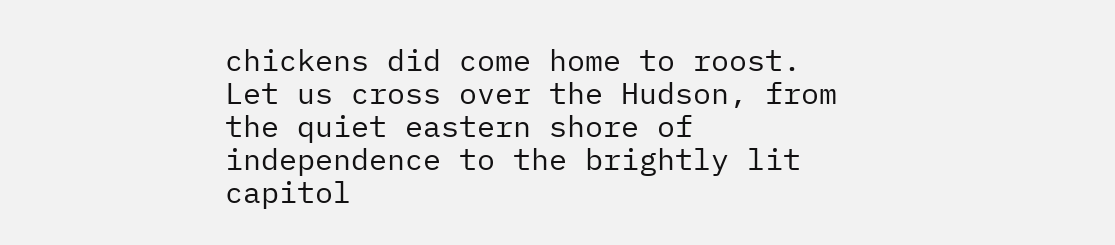chickens did come home to roost. Let us cross over the Hudson, from the quiet eastern shore of independence to the brightly lit capitol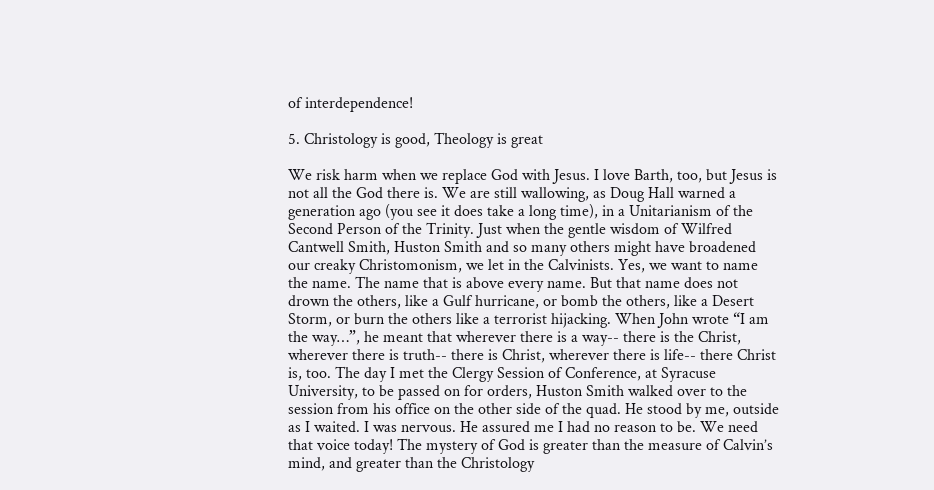of interdependence!

5. Christology is good, Theology is great

We risk harm when we replace God with Jesus. I love Barth, too, but Jesus is not all the God there is. We are still wallowing, as Doug Hall warned a generation ago (you see it does take a long time), in a Unitarianism of the Second Person of the Trinity. Just when the gentle wisdom of Wilfred Cantwell Smith, Huston Smith and so many others might have broadened our creaky Christomonism, we let in the Calvinists. Yes, we want to name the name. The name that is above every name. But that name does not drown the others, like a Gulf hurricane, or bomb the others, like a Desert Storm, or burn the others like a terrorist hijacking. When John wrote “I am the way…”, he meant that wherever there is a way-- there is the Christ, wherever there is truth-- there is Christ, wherever there is life-- there Christ is, too. The day I met the Clergy Session of Conference, at Syracuse University, to be passed on for orders, Huston Smith walked over to the session from his office on the other side of the quad. He stood by me, outside as I waited. I was nervous. He assured me I had no reason to be. We need that voice today! The mystery of God is greater than the measure of Calvin’s mind, and greater than the Christology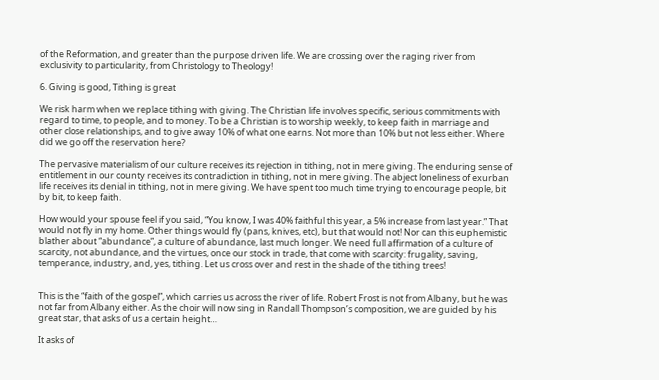of the Reformation, and greater than the purpose driven life. We are crossing over the raging river from exclusivity to particularity, from Christology to Theology!

6. Giving is good, Tithing is great

We risk harm when we replace tithing with giving. The Christian life involves specific, serious commitments with regard to time, to people, and to money. To be a Christian is to worship weekly, to keep faith in marriage and other close relationships, and to give away 10% of what one earns. Not more than 10% but not less either. Where did we go off the reservation here?

The pervasive materialism of our culture receives its rejection in tithing, not in mere giving. The enduring sense of entitlement in our county receives its contradiction in tithing, not in mere giving. The abject loneliness of exurban life receives its denial in tithing, not in mere giving. We have spent too much time trying to encourage people, bit by bit, to keep faith.

How would your spouse feel if you said, “You know, I was 40% faithful this year, a 5% increase from last year.” That would not fly in my home. Other things would fly (pans, knives, etc), but that would not! Nor can this euphemistic blather about “abundance”, a culture of abundance, last much longer. We need full affirmation of a culture of scarcity, not abundance, and the virtues, once our stock in trade, that come with scarcity: frugality, saving, temperance, industry, and, yes, tithing. Let us cross over and rest in the shade of the tithing trees!


This is the “faith of the gospel”, which carries us across the river of life. Robert Frost is not from Albany, but he was not far from Albany either. As the choir will now sing in Randall Thompson’s composition, we are guided by his great star, that asks of us a certain height…

It asks of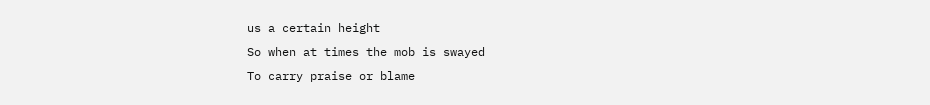us a certain height
So when at times the mob is swayed
To carry praise or blame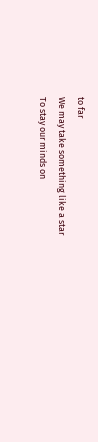to far
We may take something like a star
To stay our minds on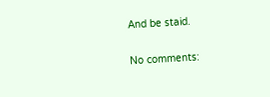And be staid.

No comments: